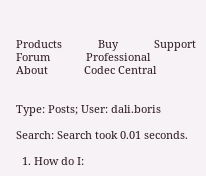Products            Buy            Support Forum            Professional            About            Codec Central


Type: Posts; User: dali.boris

Search: Search took 0.01 seconds.

  1. How do I: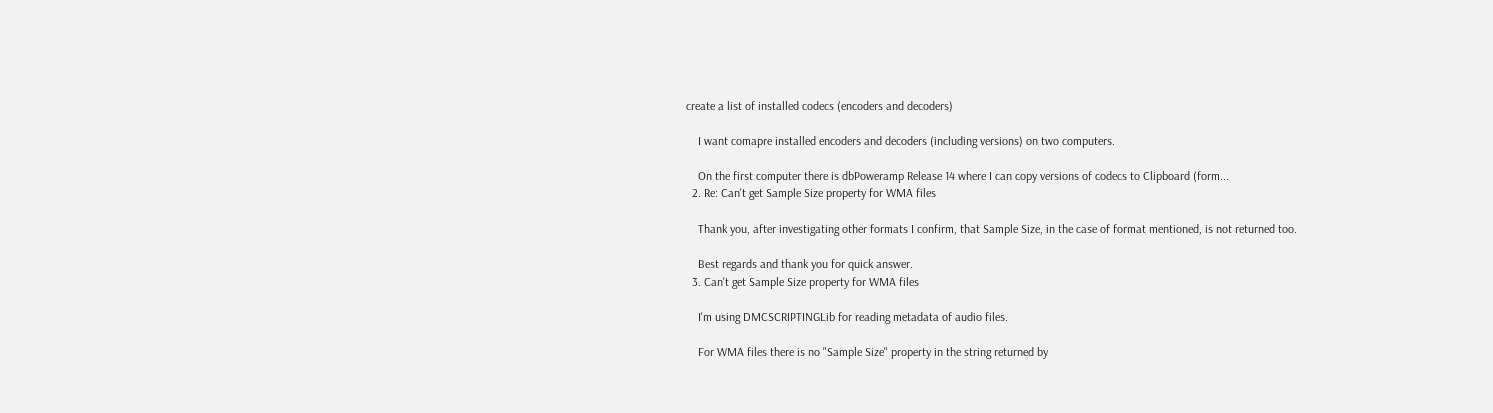create a list of installed codecs (encoders and decoders)

    I want comapre installed encoders and decoders (including versions) on two computers.

    On the first computer there is dbPoweramp Release 14 where I can copy versions of codecs to Clipboard (form...
  2. Re: Can't get Sample Size property for WMA files

    Thank you, after investigating other formats I confirm, that Sample Size, in the case of format mentioned, is not returned too.

    Best regards and thank you for quick answer.
  3. Can't get Sample Size property for WMA files

    I'm using DMCSCRIPTINGLib for reading metadata of audio files.

    For WMA files there is no "Sample Size" property in the string returned by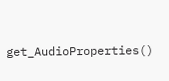get_AudioProperties()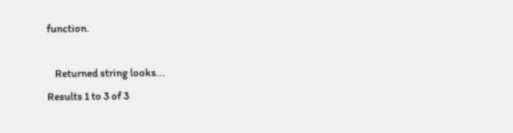function.

    Returned string looks...
Results 1 to 3 of 3